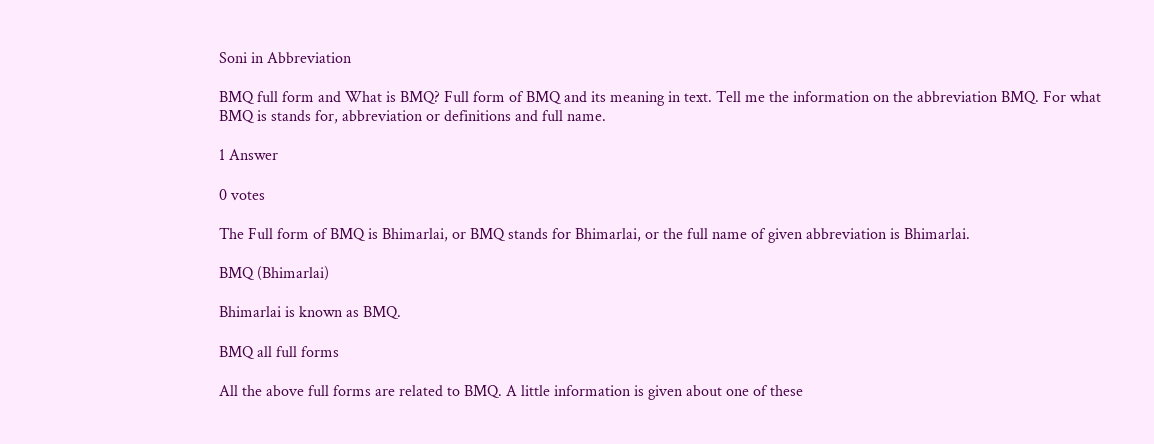Soni in Abbreviation

BMQ full form and What is BMQ? Full form of BMQ and its meaning in text. Tell me the information on the abbreviation BMQ. For what BMQ is stands for, abbreviation or definitions and full name.

1 Answer

0 votes

The Full form of BMQ is Bhimarlai, or BMQ stands for Bhimarlai, or the full name of given abbreviation is Bhimarlai.

BMQ (Bhimarlai)

Bhimarlai is known as BMQ.

BMQ all full forms

All the above full forms are related to BMQ. A little information is given about one of these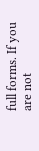full forms. If you are not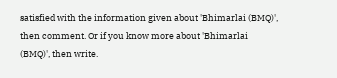satisfied with the information given about 'Bhimarlai (BMQ)', then comment. Or if you know more about 'Bhimarlai (BMQ)', then write.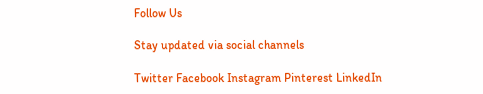Follow Us

Stay updated via social channels

Twitter Facebook Instagram Pinterest LinkedIn